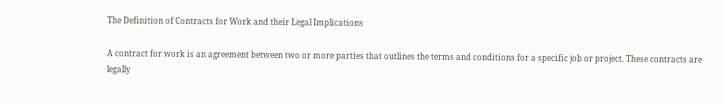The Definition of Contracts for Work and their Legal Implications

A contract for work is an agreement between two or more parties that outlines the terms and conditions for a specific job or project. These contracts are legally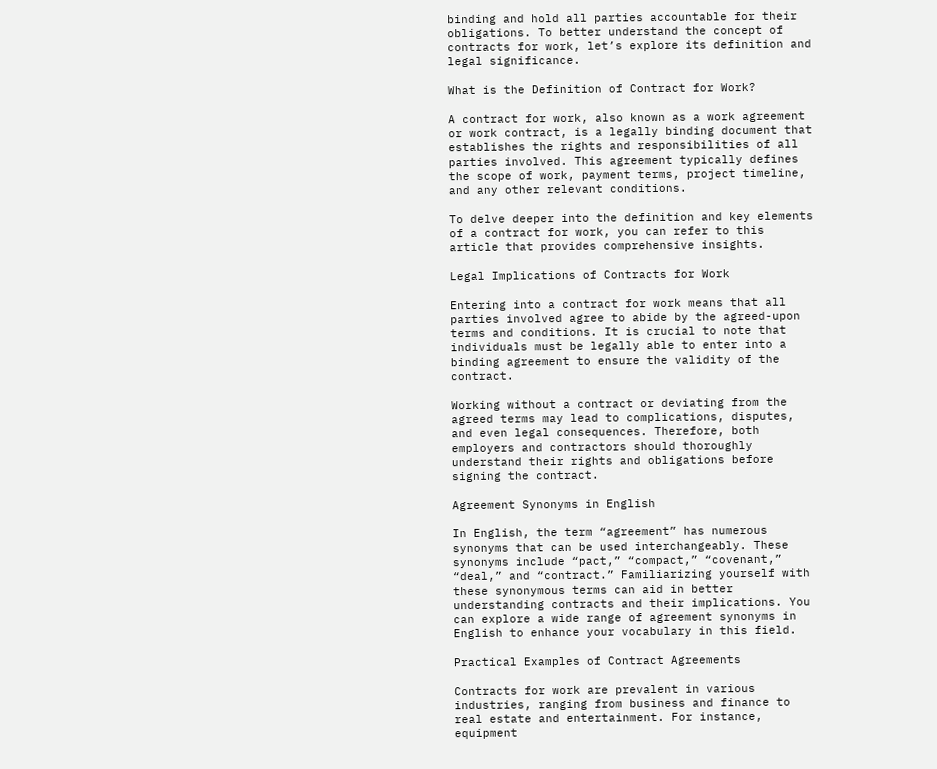binding and hold all parties accountable for their obligations. To better understand the concept of contracts for work, let’s explore its definition and legal significance.

What is the Definition of Contract for Work?

A contract for work, also known as a work agreement or work contract, is a legally binding document that establishes the rights and responsibilities of all parties involved. This agreement typically defines the scope of work, payment terms, project timeline, and any other relevant conditions.

To delve deeper into the definition and key elements of a contract for work, you can refer to this article that provides comprehensive insights.

Legal Implications of Contracts for Work

Entering into a contract for work means that all parties involved agree to abide by the agreed-upon terms and conditions. It is crucial to note that individuals must be legally able to enter into a binding agreement to ensure the validity of the contract.

Working without a contract or deviating from the agreed terms may lead to complications, disputes, and even legal consequences. Therefore, both employers and contractors should thoroughly understand their rights and obligations before signing the contract.

Agreement Synonyms in English

In English, the term “agreement” has numerous synonyms that can be used interchangeably. These synonyms include “pact,” “compact,” “covenant,” “deal,” and “contract.” Familiarizing yourself with these synonymous terms can aid in better understanding contracts and their implications. You can explore a wide range of agreement synonyms in English to enhance your vocabulary in this field.

Practical Examples of Contract Agreements

Contracts for work are prevalent in various industries, ranging from business and finance to real estate and entertainment. For instance, equipment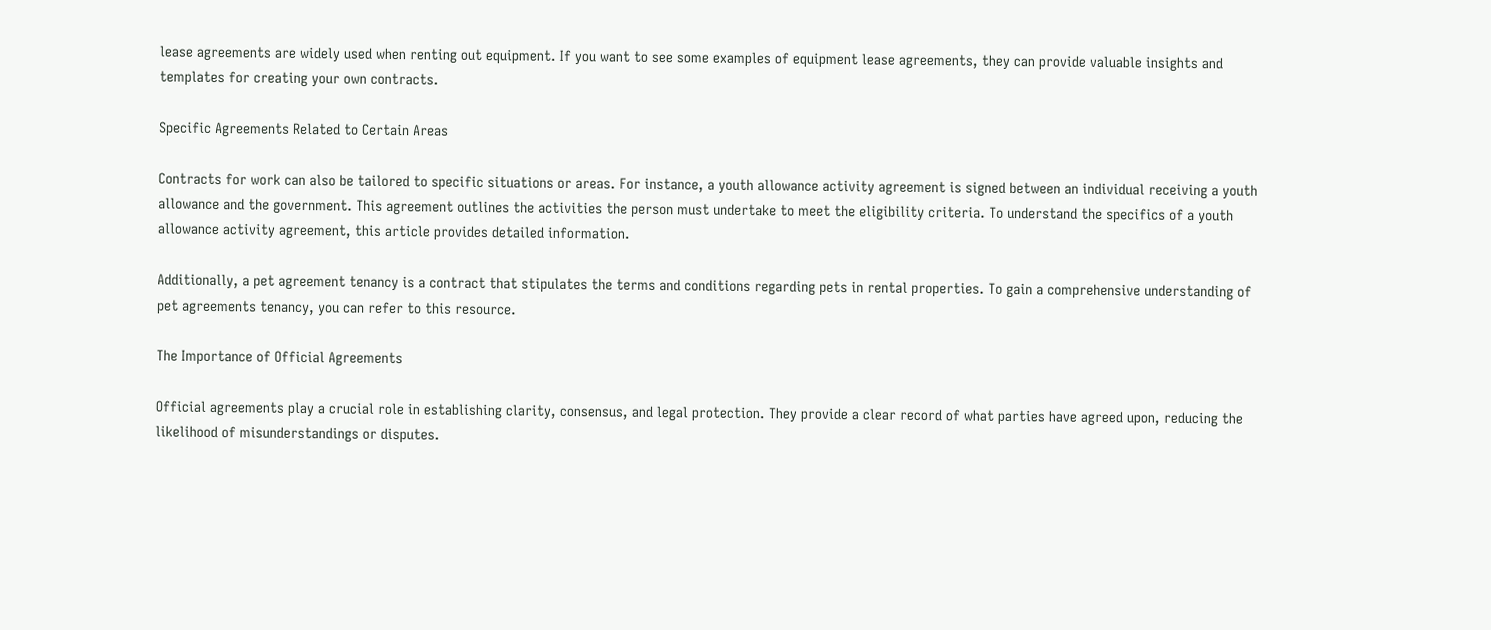lease agreements are widely used when renting out equipment. If you want to see some examples of equipment lease agreements, they can provide valuable insights and templates for creating your own contracts.

Specific Agreements Related to Certain Areas

Contracts for work can also be tailored to specific situations or areas. For instance, a youth allowance activity agreement is signed between an individual receiving a youth allowance and the government. This agreement outlines the activities the person must undertake to meet the eligibility criteria. To understand the specifics of a youth allowance activity agreement, this article provides detailed information.

Additionally, a pet agreement tenancy is a contract that stipulates the terms and conditions regarding pets in rental properties. To gain a comprehensive understanding of pet agreements tenancy, you can refer to this resource.

The Importance of Official Agreements

Official agreements play a crucial role in establishing clarity, consensus, and legal protection. They provide a clear record of what parties have agreed upon, reducing the likelihood of misunderstandings or disputes.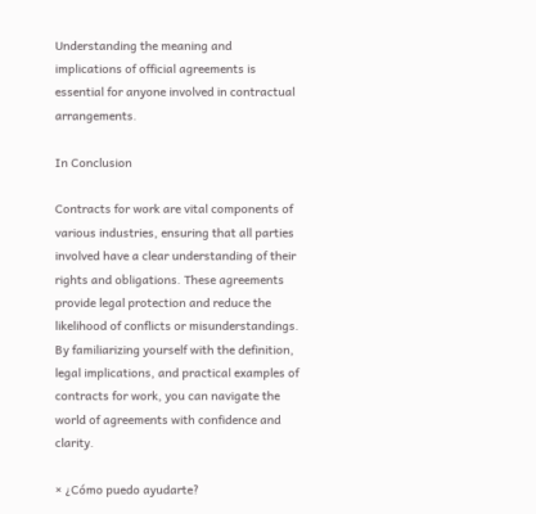Understanding the meaning and implications of official agreements is essential for anyone involved in contractual arrangements.

In Conclusion

Contracts for work are vital components of various industries, ensuring that all parties involved have a clear understanding of their rights and obligations. These agreements provide legal protection and reduce the likelihood of conflicts or misunderstandings. By familiarizing yourself with the definition, legal implications, and practical examples of contracts for work, you can navigate the world of agreements with confidence and clarity.

× ¿Cómo puedo ayudarte?